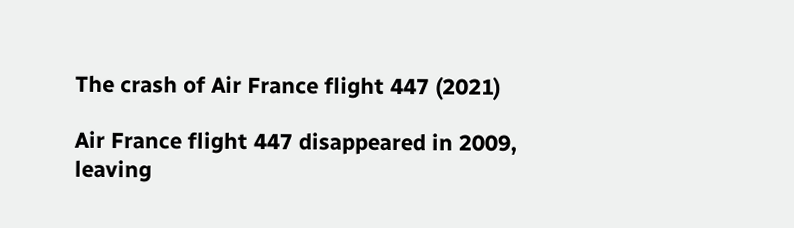The crash of Air France flight 447 (2021)

Air France flight 447 disappeared in 2009, leaving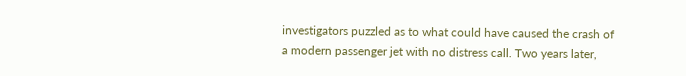investigators puzzled as to what could have caused the crash of a modern passenger jet with no distress call. Two years later,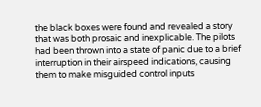the black boxes were found and revealed a story that was both prosaic and inexplicable. The pilots had been thrown into a state of panic due to a brief interruption in their airspeed indications, causing them to make misguided control inputs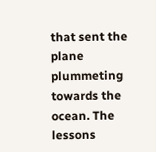that sent the plane plummeting towards the ocean. The lessons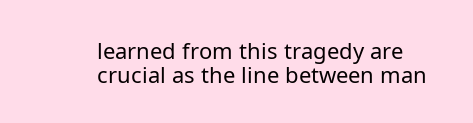learned from this tragedy are crucial as the line between man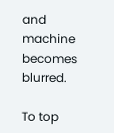and machine becomes blurred.

To top